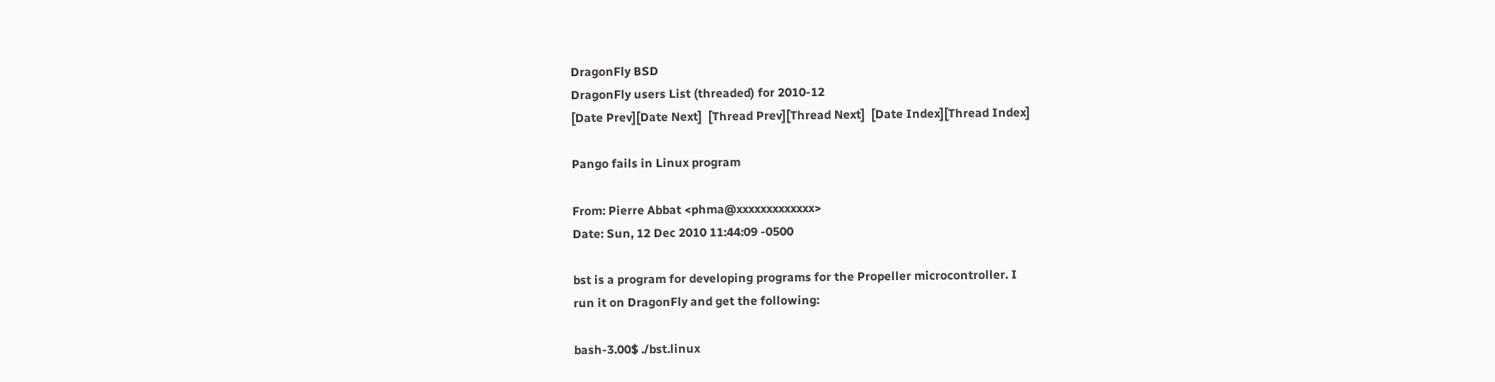DragonFly BSD
DragonFly users List (threaded) for 2010-12
[Date Prev][Date Next]  [Thread Prev][Thread Next]  [Date Index][Thread Index]

Pango fails in Linux program

From: Pierre Abbat <phma@xxxxxxxxxxxxx>
Date: Sun, 12 Dec 2010 11:44:09 -0500

bst is a program for developing programs for the Propeller microcontroller. I
run it on DragonFly and get the following:

bash-3.00$ ./bst.linux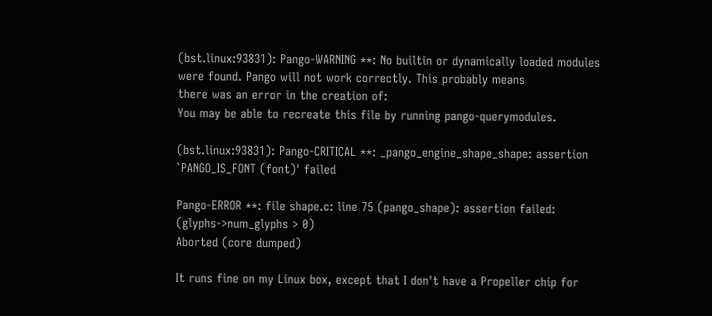(bst.linux:93831): Pango-WARNING **: No builtin or dynamically loaded modules
were found. Pango will not work correctly. This probably means
there was an error in the creation of:
You may be able to recreate this file by running pango-querymodules.

(bst.linux:93831): Pango-CRITICAL **: _pango_engine_shape_shape: assertion
`PANGO_IS_FONT (font)' failed

Pango-ERROR **: file shape.c: line 75 (pango_shape): assertion failed:
(glyphs->num_glyphs > 0)
Aborted (core dumped)

It runs fine on my Linux box, except that I don't have a Propeller chip for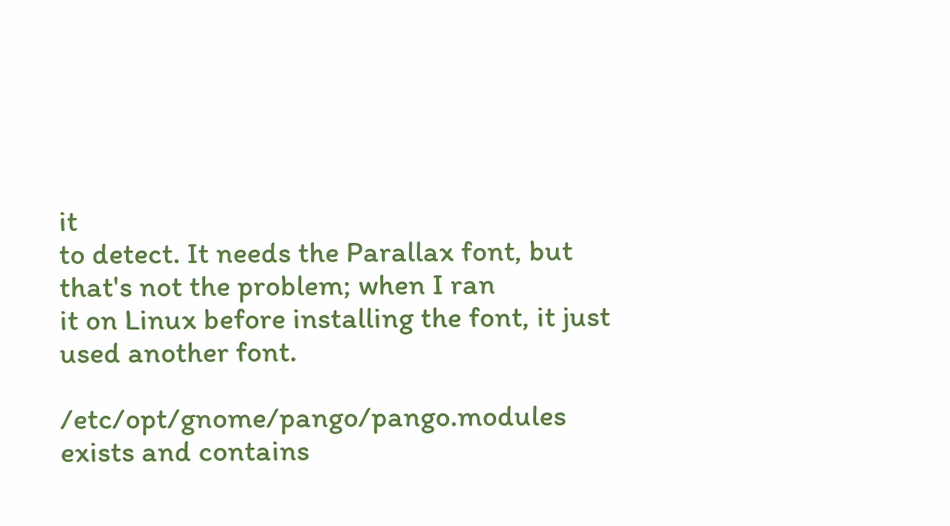it
to detect. It needs the Parallax font, but that's not the problem; when I ran
it on Linux before installing the font, it just used another font.

/etc/opt/gnome/pango/pango.modules exists and contains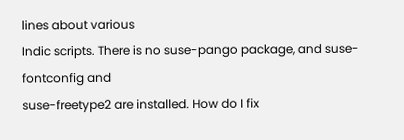lines about various
Indic scripts. There is no suse-pango package, and suse-fontconfig and
suse-freetype2 are installed. How do I fix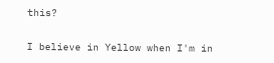this?

I believe in Yellow when I'm in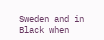Sweden and in Black when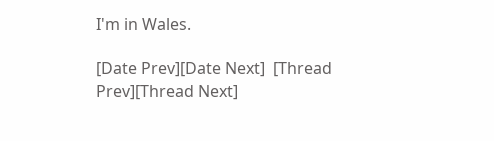I'm in Wales.

[Date Prev][Date Next]  [Thread Prev][Thread Next]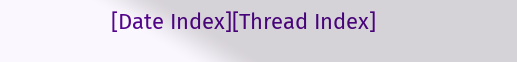[Date Index][Thread Index]